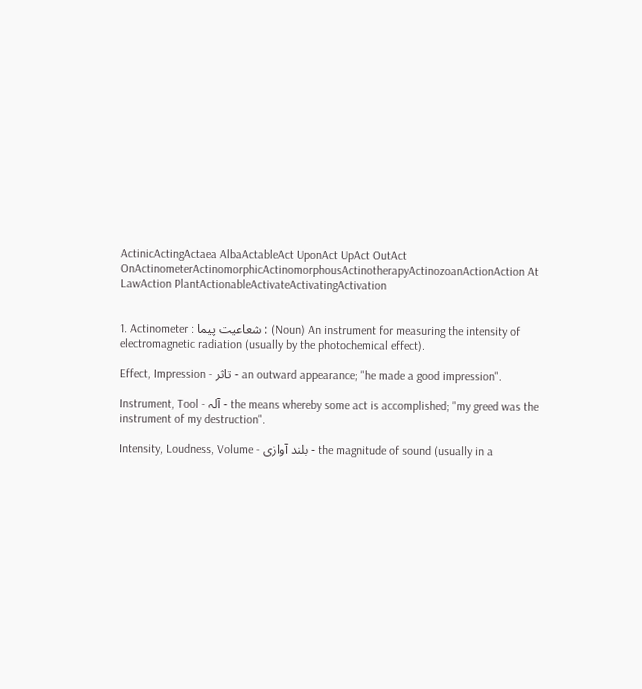ActinicActingActaea AlbaActableAct UponAct UpAct OutAct OnActinometerActinomorphicActinomorphousActinotherapyActinozoanActionAction At LawAction PlantActionableActivateActivatingActivation


1. Actinometer : شعاعیت پیما : (Noun) An instrument for measuring the intensity of electromagnetic radiation (usually by the photochemical effect).

Effect, Impression - تاثر - an outward appearance; "he made a good impression".

Instrument, Tool - آلہ - the means whereby some act is accomplished; "my greed was the instrument of my destruction".

Intensity, Loudness, Volume - بلند آوازی - the magnitude of sound (usually in a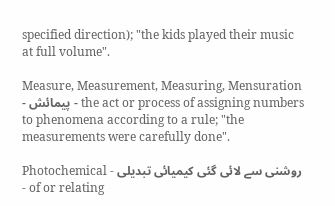specified direction); "the kids played their music at full volume".

Measure, Measurement, Measuring, Mensuration - پیمائش - the act or process of assigning numbers to phenomena according to a rule; "the measurements were carefully done".

Photochemical - روشنی سے لائی گئی کیمیائی تبدیلی - of or relating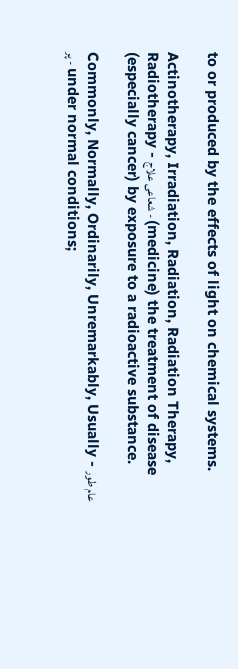to or produced by the effects of light on chemical systems.

Actinotherapy, Irradiation, Radiation, Radiation Therapy, Radiotherapy - شعاعی علاج - (medicine) the treatment of disease (especially cancer) by exposure to a radioactive substance.

Commonly, Normally, Ordinarily, Unremarkably, Usually - عام طور پر - under normal conditions;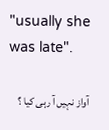"usually she was late".

آواز نہیں آ رہی کیا ؟